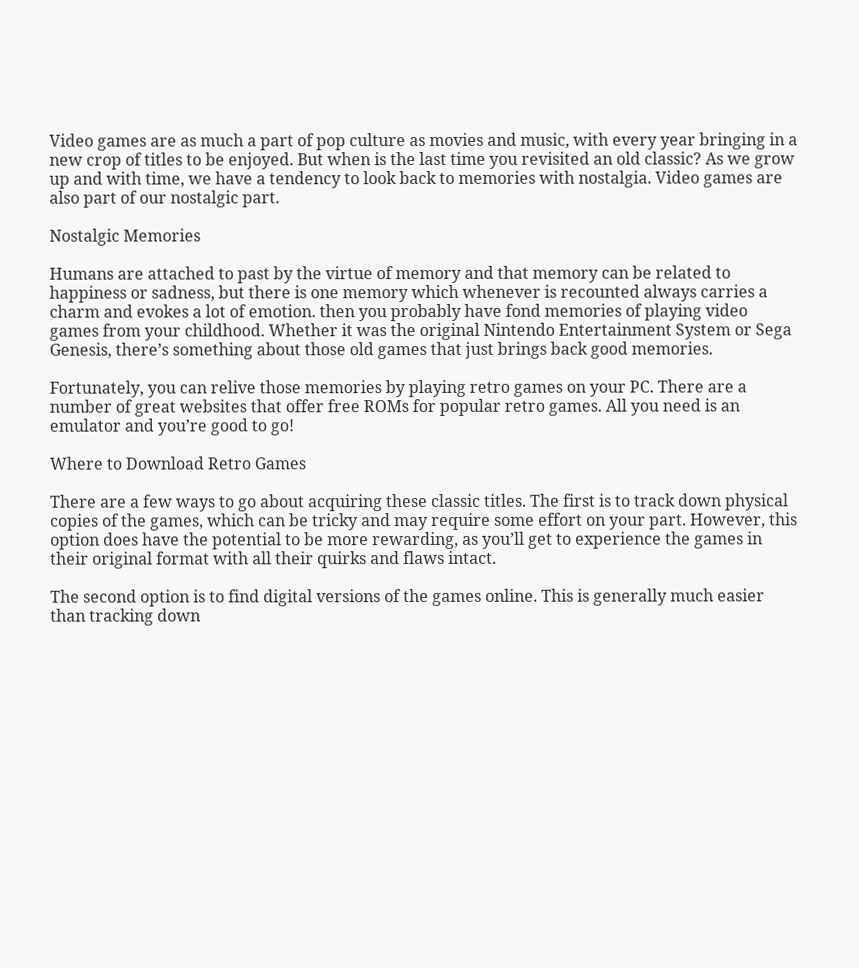Video games are as much a part of pop culture as movies and music, with every year bringing in a new crop of titles to be enjoyed. But when is the last time you revisited an old classic? As we grow up and with time, we have a tendency to look back to memories with nostalgia. Video games are also part of our nostalgic part.

Nostalgic Memories

Humans are attached to past by the virtue of memory and that memory can be related to happiness or sadness, but there is one memory which whenever is recounted always carries a charm and evokes a lot of emotion. then you probably have fond memories of playing video games from your childhood. Whether it was the original Nintendo Entertainment System or Sega Genesis, there’s something about those old games that just brings back good memories.

Fortunately, you can relive those memories by playing retro games on your PC. There are a number of great websites that offer free ROMs for popular retro games. All you need is an emulator and you’re good to go!

Where to Download Retro Games

There are a few ways to go about acquiring these classic titles. The first is to track down physical copies of the games, which can be tricky and may require some effort on your part. However, this option does have the potential to be more rewarding, as you’ll get to experience the games in their original format with all their quirks and flaws intact.

The second option is to find digital versions of the games online. This is generally much easier than tracking down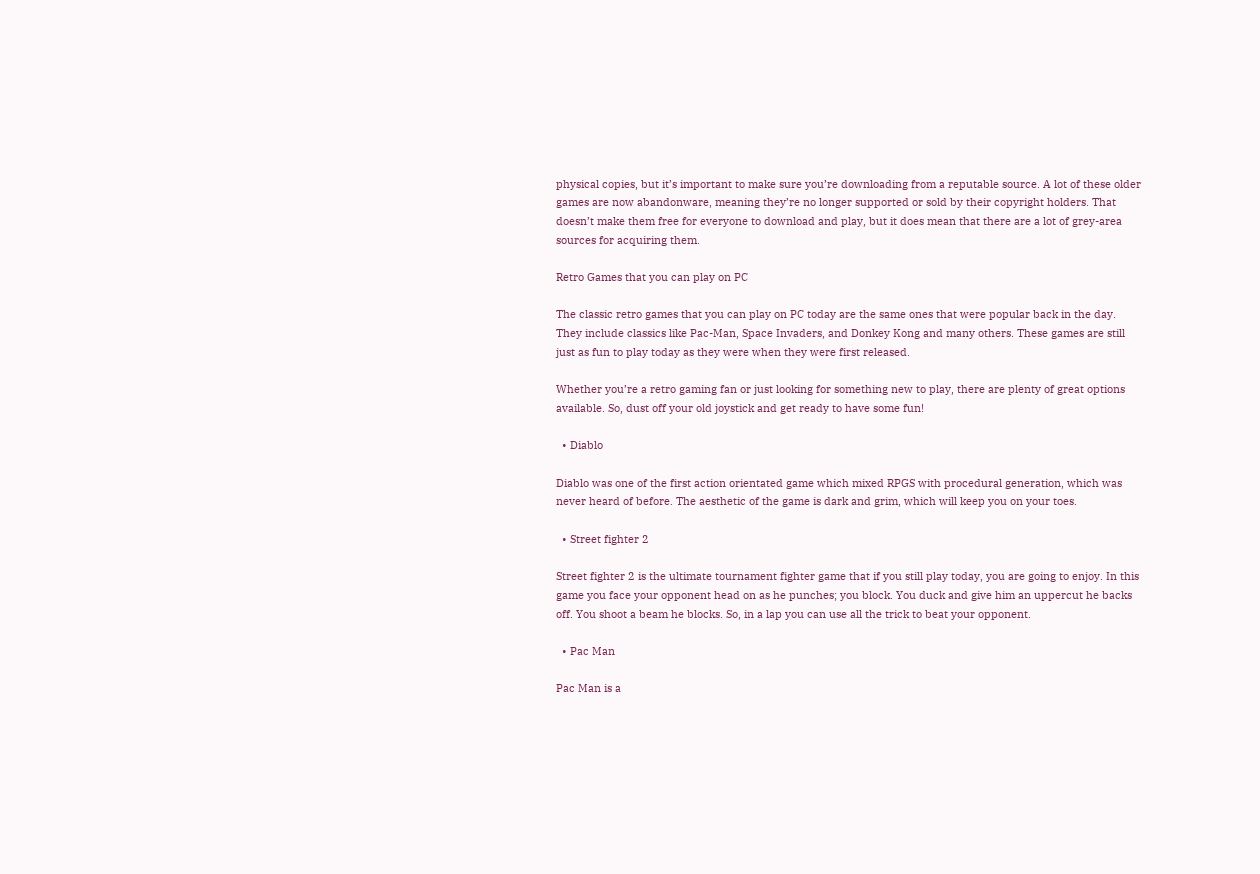physical copies, but it’s important to make sure you’re downloading from a reputable source. A lot of these older games are now abandonware, meaning they’re no longer supported or sold by their copyright holders. That doesn’t make them free for everyone to download and play, but it does mean that there are a lot of grey-area sources for acquiring them.

Retro Games that you can play on PC

The classic retro games that you can play on PC today are the same ones that were popular back in the day. They include classics like Pac-Man, Space Invaders, and Donkey Kong and many others. These games are still just as fun to play today as they were when they were first released.

Whether you’re a retro gaming fan or just looking for something new to play, there are plenty of great options available. So, dust off your old joystick and get ready to have some fun!

  • Diablo

Diablo was one of the first action orientated game which mixed RPGS with procedural generation, which was never heard of before. The aesthetic of the game is dark and grim, which will keep you on your toes.

  • Street fighter 2

Street fighter 2 is the ultimate tournament fighter game that if you still play today, you are going to enjoy. In this game you face your opponent head on as he punches; you block. You duck and give him an uppercut he backs off. You shoot a beam he blocks. So, in a lap you can use all the trick to beat your opponent.

  • Pac Man

Pac Man is a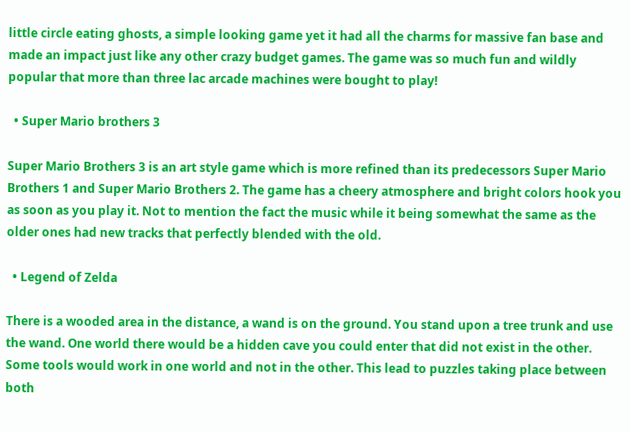little circle eating ghosts, a simple looking game yet it had all the charms for massive fan base and made an impact just like any other crazy budget games. The game was so much fun and wildly popular that more than three lac arcade machines were bought to play!

  • Super Mario brothers 3

Super Mario Brothers 3 is an art style game which is more refined than its predecessors Super Mario Brothers 1 and Super Mario Brothers 2. The game has a cheery atmosphere and bright colors hook you as soon as you play it. Not to mention the fact the music while it being somewhat the same as the older ones had new tracks that perfectly blended with the old.

  • Legend of Zelda

There is a wooded area in the distance, a wand is on the ground. You stand upon a tree trunk and use the wand. One world there would be a hidden cave you could enter that did not exist in the other. Some tools would work in one world and not in the other. This lead to puzzles taking place between both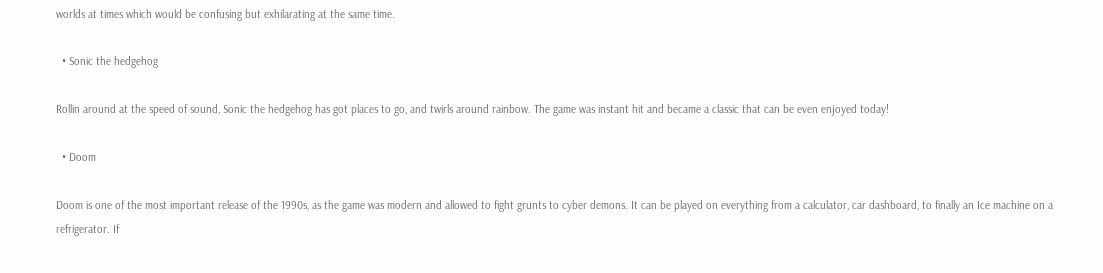worlds at times which would be confusing but exhilarating at the same time.

  • Sonic the hedgehog

Rollin around at the speed of sound, Sonic the hedgehog has got places to go, and twirls around rainbow. The game was instant hit and became a classic that can be even enjoyed today!

  • Doom

Doom is one of the most important release of the 1990s, as the game was modern and allowed to fight grunts to cyber demons. It can be played on everything from a calculator, car dashboard, to finally an Ice machine on a refrigerator. If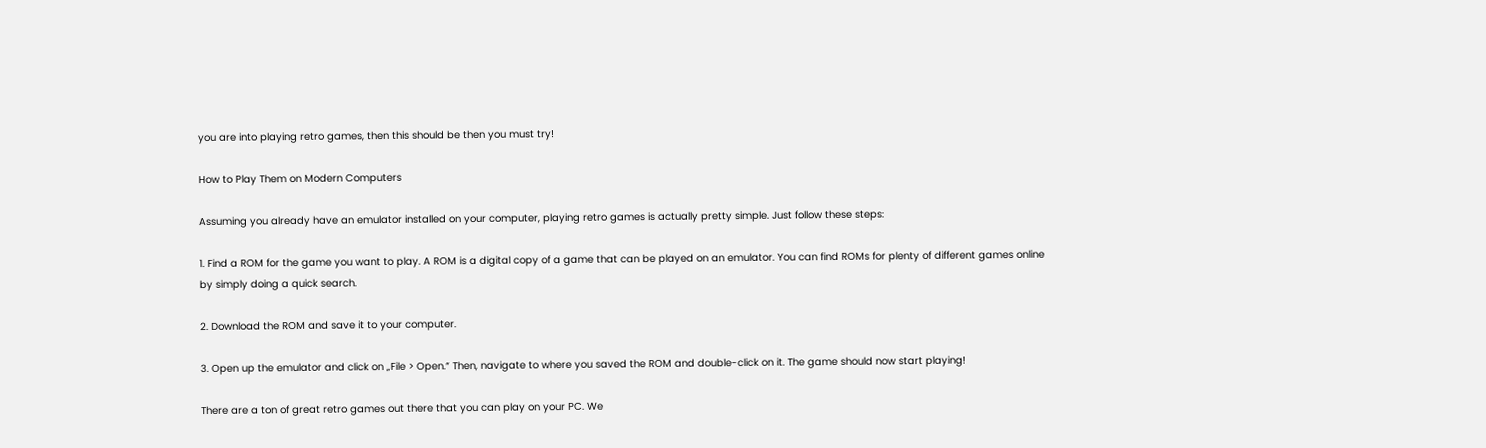you are into playing retro games, then this should be then you must try!

How to Play Them on Modern Computers

Assuming you already have an emulator installed on your computer, playing retro games is actually pretty simple. Just follow these steps:

1. Find a ROM for the game you want to play. A ROM is a digital copy of a game that can be played on an emulator. You can find ROMs for plenty of different games online by simply doing a quick search.

2. Download the ROM and save it to your computer.

3. Open up the emulator and click on „File > Open.“ Then, navigate to where you saved the ROM and double-click on it. The game should now start playing!

There are a ton of great retro games out there that you can play on your PC. We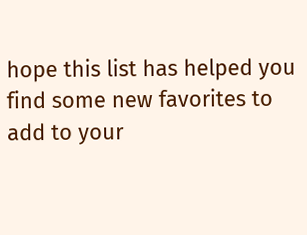hope this list has helped you find some new favorites to add to your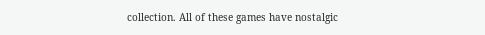collection. All of these games have nostalgic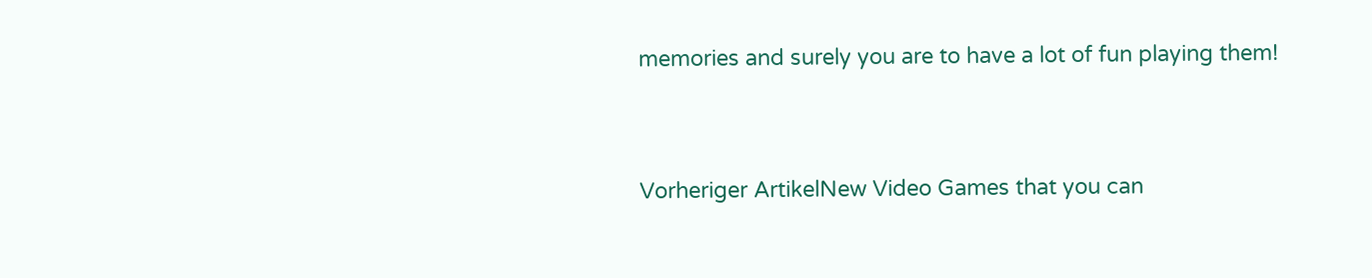memories and surely you are to have a lot of fun playing them!


Vorheriger ArtikelNew Video Games that you can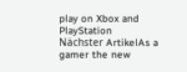play on Xbox and PlayStation
Nächster ArtikelAs a gamer the new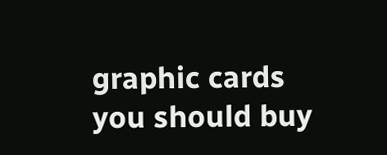graphic cards you should buy